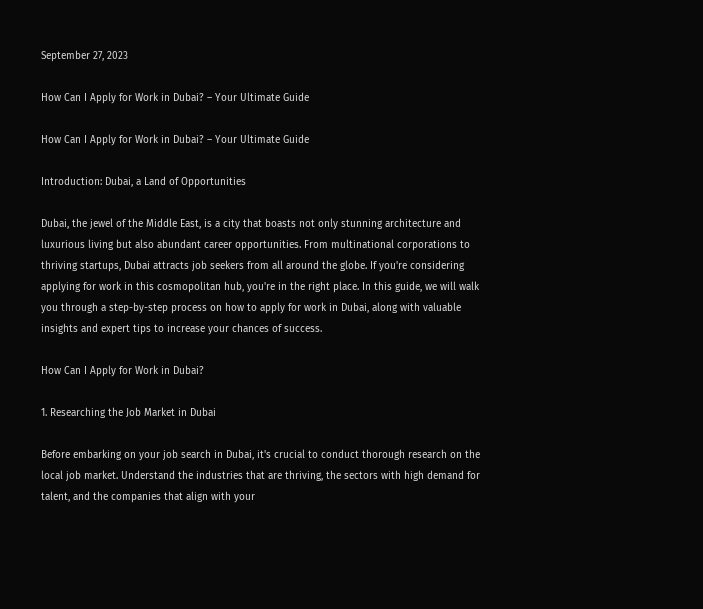September 27, 2023

How Can I Apply for Work in Dubai? – Your Ultimate Guide

How Can I Apply for Work in Dubai? – Your Ultimate Guide

Introduction: Dubai, a Land of Opportunities

Dubai, the jewel of the Middle East, is a city that boasts not only stunning architecture and luxurious living but also abundant career opportunities. From multinational corporations to thriving startups, Dubai attracts job seekers from all around the globe. If you're considering applying for work in this cosmopolitan hub, you're in the right place. In this guide, we will walk you through a step-by-step process on how to apply for work in Dubai, along with valuable insights and expert tips to increase your chances of success.

How Can I Apply for Work in Dubai?

1. Researching the Job Market in Dubai

Before embarking on your job search in Dubai, it's crucial to conduct thorough research on the local job market. Understand the industries that are thriving, the sectors with high demand for talent, and the companies that align with your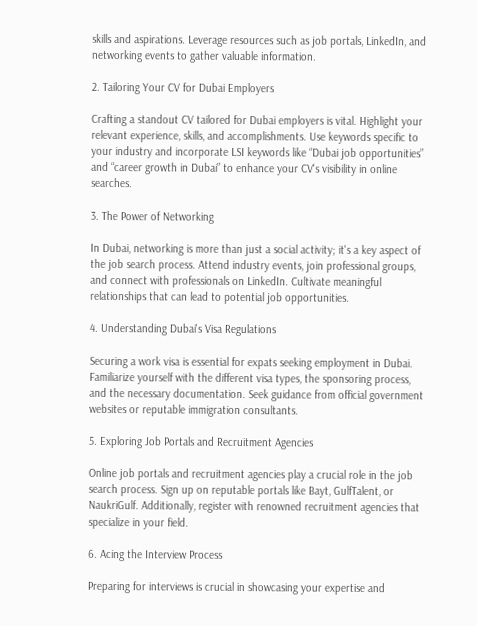skills and aspirations. Leverage resources such as job portals, LinkedIn, and networking events to gather valuable information.

2. Tailoring Your CV for Dubai Employers

Crafting a standout CV tailored for Dubai employers is vital. Highlight your relevant experience, skills, and accomplishments. Use keywords specific to your industry and incorporate LSI keywords like “Dubai job opportunities” and “career growth in Dubai” to enhance your CV's visibility in online searches.

3. The Power of Networking

In Dubai, networking is more than just a social activity; it's a key aspect of the job search process. Attend industry events, join professional groups, and connect with professionals on LinkedIn. Cultivate meaningful relationships that can lead to potential job opportunities.

4. Understanding Dubai's Visa Regulations

Securing a work visa is essential for expats seeking employment in Dubai. Familiarize yourself with the different visa types, the sponsoring process, and the necessary documentation. Seek guidance from official government websites or reputable immigration consultants.

5. Exploring Job Portals and Recruitment Agencies

Online job portals and recruitment agencies play a crucial role in the job search process. Sign up on reputable portals like Bayt, GulfTalent, or NaukriGulf. Additionally, register with renowned recruitment agencies that specialize in your field.

6. Acing the Interview Process

Preparing for interviews is crucial in showcasing your expertise and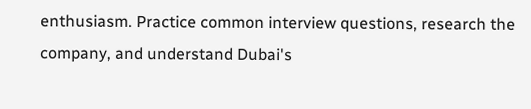enthusiasm. Practice common interview questions, research the company, and understand Dubai's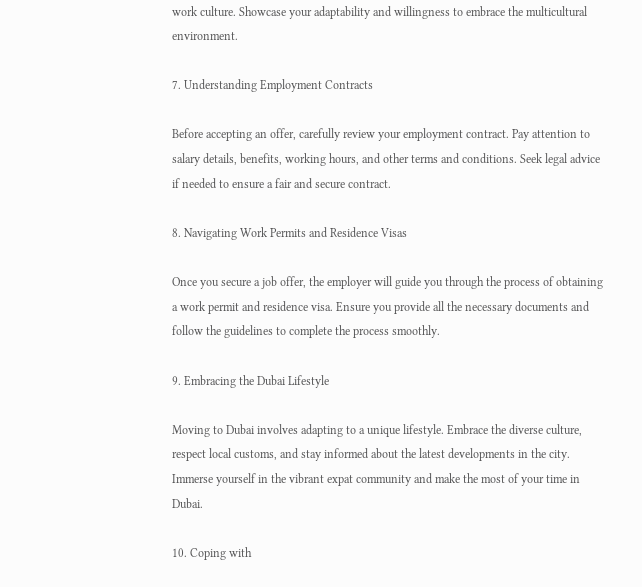work culture. Showcase your adaptability and willingness to embrace the multicultural environment.

7. Understanding Employment Contracts

Before accepting an offer, carefully review your employment contract. Pay attention to salary details, benefits, working hours, and other terms and conditions. Seek legal advice if needed to ensure a fair and secure contract.

8. Navigating Work Permits and Residence Visas

Once you secure a job offer, the employer will guide you through the process of obtaining a work permit and residence visa. Ensure you provide all the necessary documents and follow the guidelines to complete the process smoothly.

9. Embracing the Dubai Lifestyle

Moving to Dubai involves adapting to a unique lifestyle. Embrace the diverse culture, respect local customs, and stay informed about the latest developments in the city. Immerse yourself in the vibrant expat community and make the most of your time in Dubai.

10. Coping with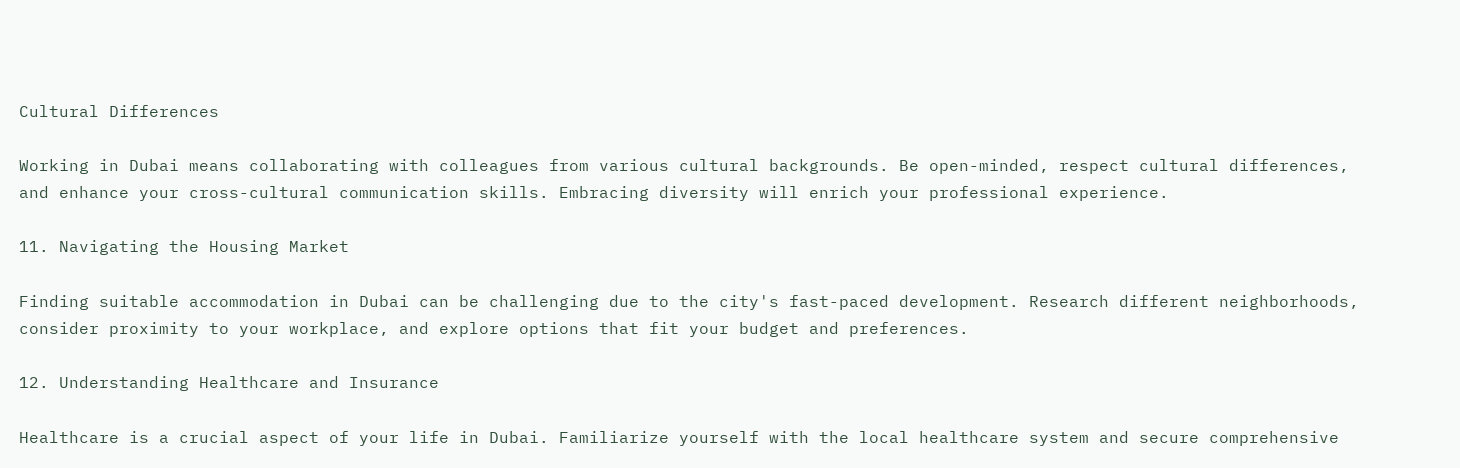Cultural Differences

Working in Dubai means collaborating with colleagues from various cultural backgrounds. Be open-minded, respect cultural differences, and enhance your cross-cultural communication skills. Embracing diversity will enrich your professional experience.

11. Navigating the Housing Market

Finding suitable accommodation in Dubai can be challenging due to the city's fast-paced development. Research different neighborhoods, consider proximity to your workplace, and explore options that fit your budget and preferences.

12. Understanding Healthcare and Insurance

Healthcare is a crucial aspect of your life in Dubai. Familiarize yourself with the local healthcare system and secure comprehensive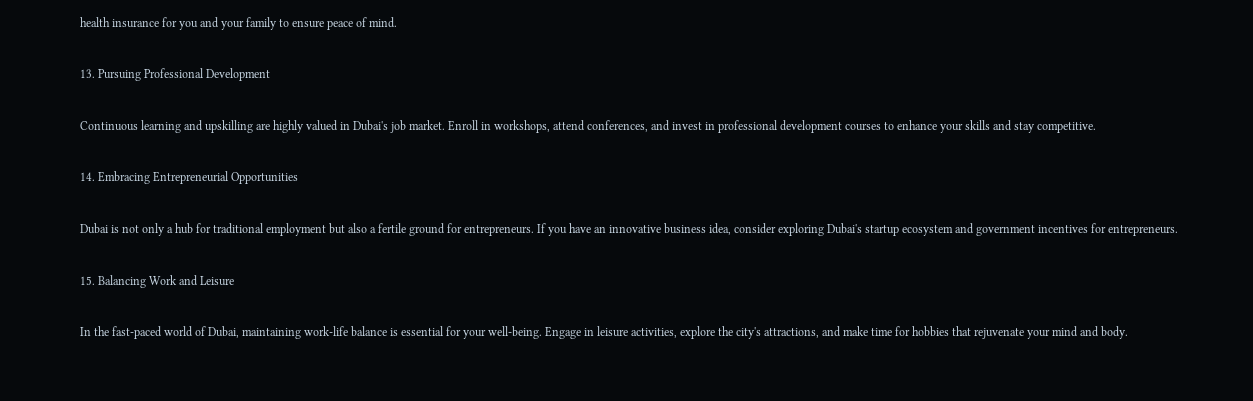health insurance for you and your family to ensure peace of mind.

13. Pursuing Professional Development

Continuous learning and upskilling are highly valued in Dubai's job market. Enroll in workshops, attend conferences, and invest in professional development courses to enhance your skills and stay competitive.

14. Embracing Entrepreneurial Opportunities

Dubai is not only a hub for traditional employment but also a fertile ground for entrepreneurs. If you have an innovative business idea, consider exploring Dubai's startup ecosystem and government incentives for entrepreneurs.

15. Balancing Work and Leisure

In the fast-paced world of Dubai, maintaining work-life balance is essential for your well-being. Engage in leisure activities, explore the city's attractions, and make time for hobbies that rejuvenate your mind and body.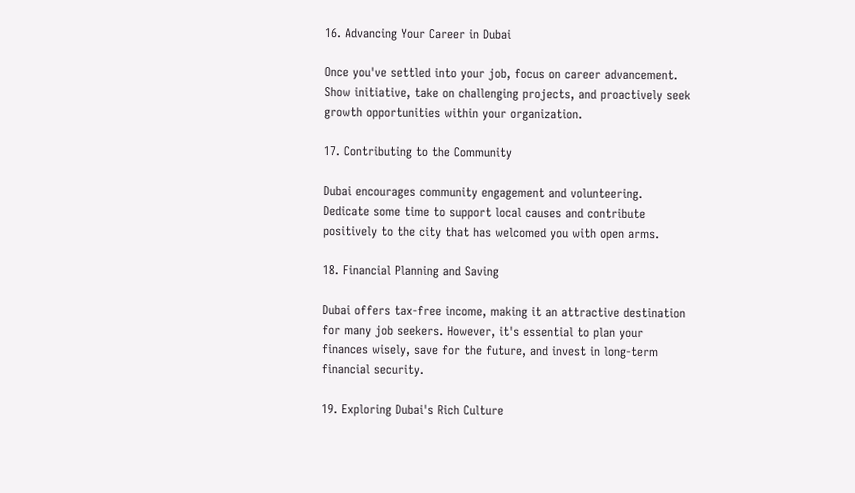16. Advancing Your Career in Dubai

Once you've settled into your job, focus on career advancement. Show initiative, take on challenging projects, and proactively seek growth opportunities within your organization.

17. Contributing to the Community

Dubai encourages community engagement and volunteering. Dedicate some time to support local causes and contribute positively to the city that has welcomed you with open arms.

18. Financial Planning and Saving

Dubai offers tax-free income, making it an attractive destination for many job seekers. However, it's essential to plan your finances wisely, save for the future, and invest in long-term financial security.

19. Exploring Dubai's Rich Culture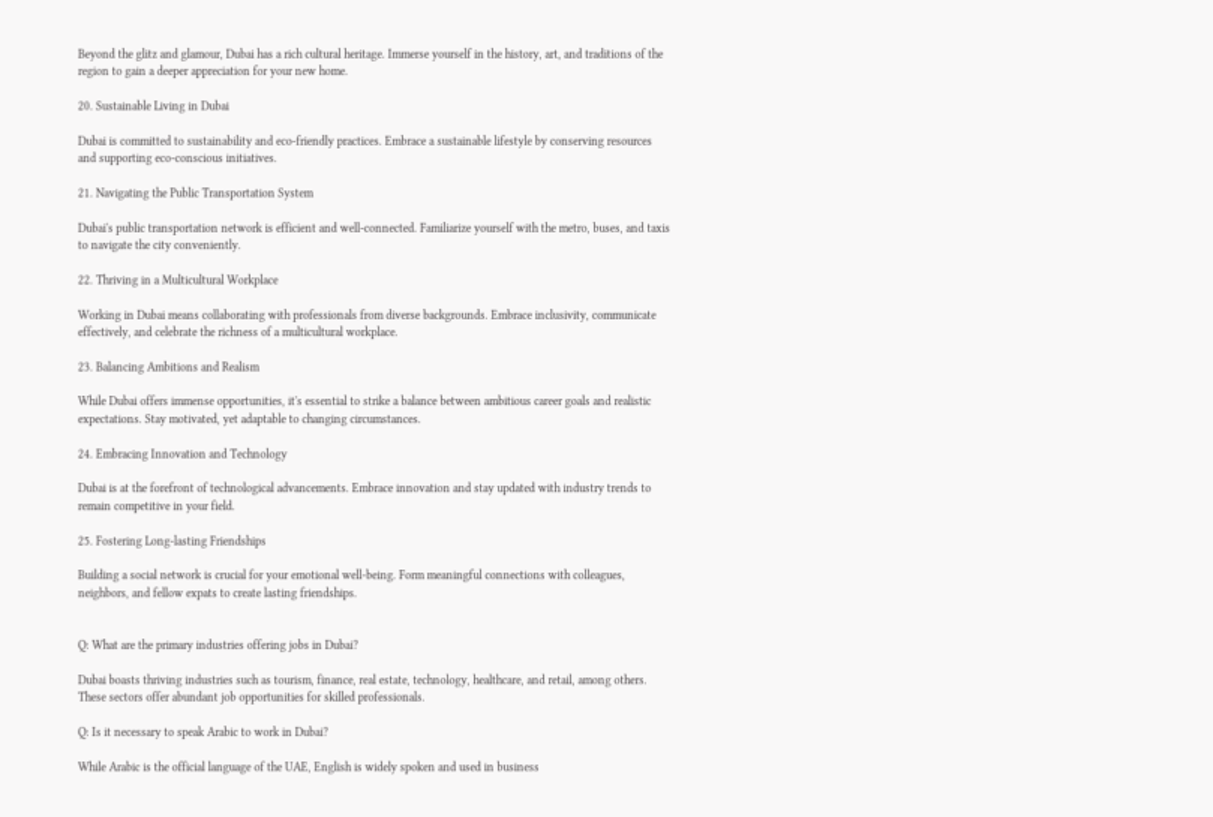Beyond the glitz and glamour, Dubai has a rich cultural heritage. Immerse yourself in the history, art, and traditions of the region to gain a deeper appreciation for your new home.

20. Sustainable Living in Dubai

Dubai is committed to sustainability and eco-friendly practices. Embrace a sustainable lifestyle by conserving resources and supporting eco-conscious initiatives.

21. Navigating the Public Transportation System

Dubai's public transportation network is efficient and well-connected. Familiarize yourself with the metro, buses, and taxis to navigate the city conveniently.

22. Thriving in a Multicultural Workplace

Working in Dubai means collaborating with professionals from diverse backgrounds. Embrace inclusivity, communicate effectively, and celebrate the richness of a multicultural workplace.

23. Balancing Ambitions and Realism

While Dubai offers immense opportunities, it's essential to strike a balance between ambitious career goals and realistic expectations. Stay motivated, yet adaptable to changing circumstances.

24. Embracing Innovation and Technology

Dubai is at the forefront of technological advancements. Embrace innovation and stay updated with industry trends to remain competitive in your field.

25. Fostering Long-lasting Friendships

Building a social network is crucial for your emotional well-being. Form meaningful connections with colleagues, neighbors, and fellow expats to create lasting friendships.


Q: What are the primary industries offering jobs in Dubai?

Dubai boasts thriving industries such as tourism, finance, real estate, technology, healthcare, and retail, among others. These sectors offer abundant job opportunities for skilled professionals.

Q: Is it necessary to speak Arabic to work in Dubai?

While Arabic is the official language of the UAE, English is widely spoken and used in business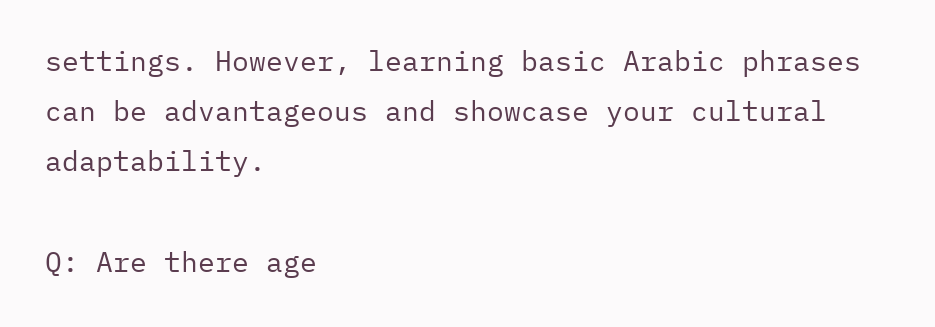settings. However, learning basic Arabic phrases can be advantageous and showcase your cultural adaptability.

Q: Are there age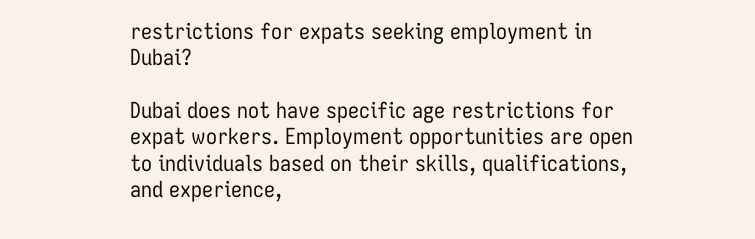restrictions for expats seeking employment in Dubai?

Dubai does not have specific age restrictions for expat workers. Employment opportunities are open to individuals based on their skills, qualifications, and experience,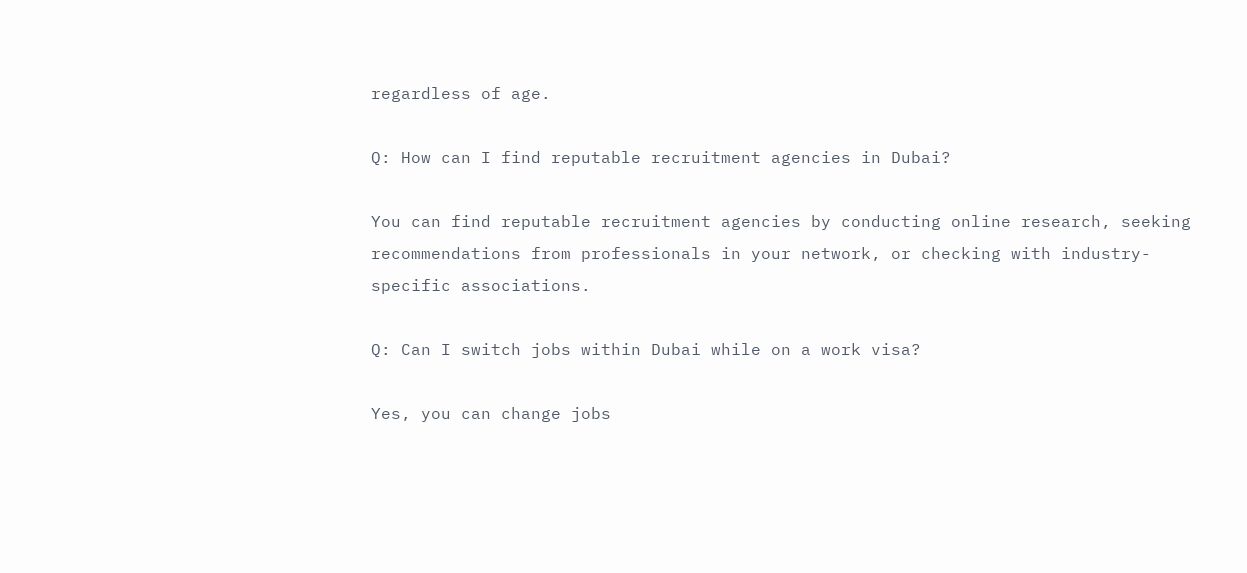regardless of age.

Q: How can I find reputable recruitment agencies in Dubai?

You can find reputable recruitment agencies by conducting online research, seeking recommendations from professionals in your network, or checking with industry-specific associations.

Q: Can I switch jobs within Dubai while on a work visa?

Yes, you can change jobs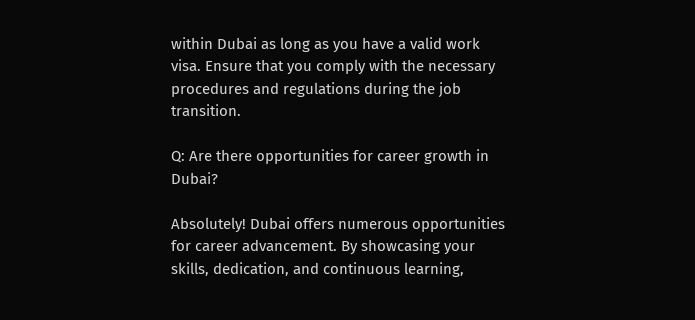within Dubai as long as you have a valid work visa. Ensure that you comply with the necessary procedures and regulations during the job transition.

Q: Are there opportunities for career growth in Dubai?

Absolutely! Dubai offers numerous opportunities for career advancement. By showcasing your skills, dedication, and continuous learning,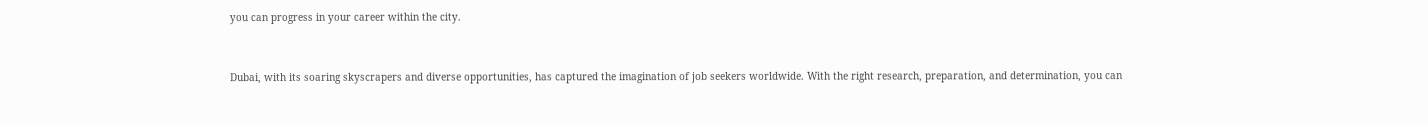you can progress in your career within the city.


Dubai, with its soaring skyscrapers and diverse opportunities, has captured the imagination of job seekers worldwide. With the right research, preparation, and determination, you can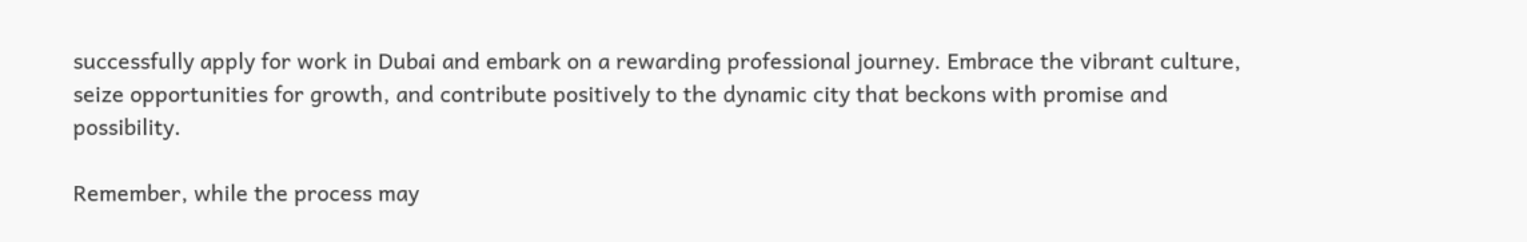successfully apply for work in Dubai and embark on a rewarding professional journey. Embrace the vibrant culture, seize opportunities for growth, and contribute positively to the dynamic city that beckons with promise and possibility.

Remember, while the process may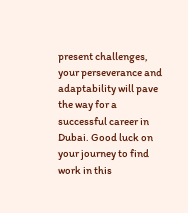present challenges, your perseverance and adaptability will pave the way for a successful career in Dubai. Good luck on your journey to find work in this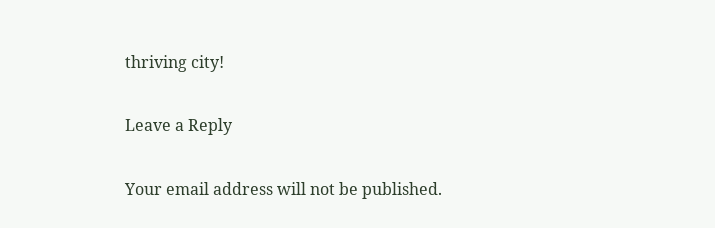thriving city!

Leave a Reply

Your email address will not be published.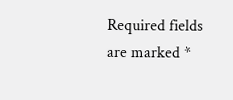Required fields are marked *